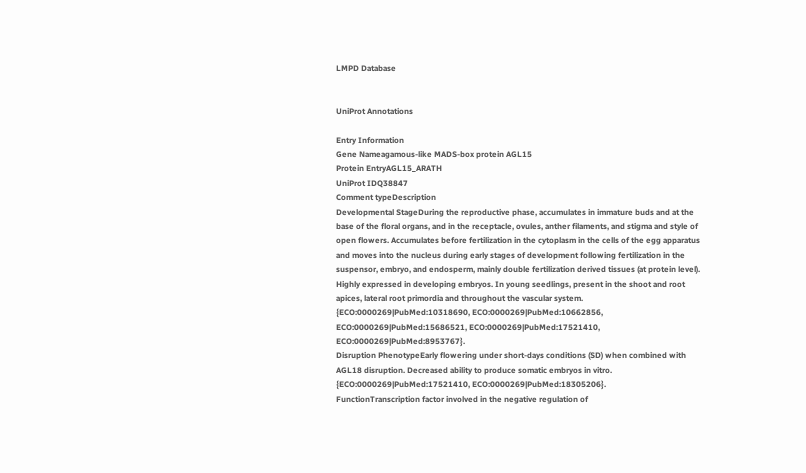LMPD Database


UniProt Annotations

Entry Information
Gene Nameagamous-like MADS-box protein AGL15
Protein EntryAGL15_ARATH
UniProt IDQ38847
Comment typeDescription
Developmental StageDuring the reproductive phase, accumulates in immature buds and at the base of the floral organs, and in the receptacle, ovules, anther filaments, and stigma and style of open flowers. Accumulates before fertilization in the cytoplasm in the cells of the egg apparatus and moves into the nucleus during early stages of development following fertilization in the suspensor, embryo, and endosperm, mainly double fertilization derived tissues (at protein level). Highly expressed in developing embryos. In young seedlings, present in the shoot and root apices, lateral root primordia and throughout the vascular system. {ECO:0000269|PubMed:10318690, ECO:0000269|PubMed:10662856, ECO:0000269|PubMed:15686521, ECO:0000269|PubMed:17521410, ECO:0000269|PubMed:8953767}.
Disruption PhenotypeEarly flowering under short-days conditions (SD) when combined with AGL18 disruption. Decreased ability to produce somatic embryos in vitro. {ECO:0000269|PubMed:17521410, ECO:0000269|PubMed:18305206}.
FunctionTranscription factor involved in the negative regulation of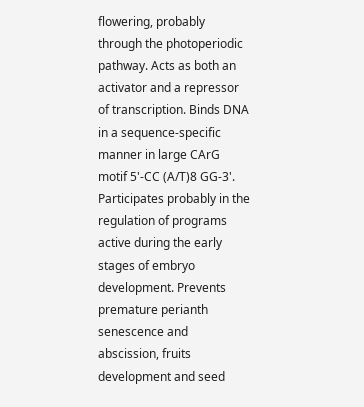flowering, probably through the photoperiodic pathway. Acts as both an activator and a repressor of transcription. Binds DNA in a sequence-specific manner in large CArG motif 5'-CC (A/T)8 GG-3'. Participates probably in the regulation of programs active during the early stages of embryo development. Prevents premature perianth senescence and abscission, fruits development and seed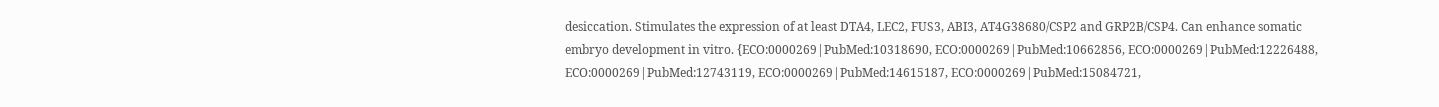desiccation. Stimulates the expression of at least DTA4, LEC2, FUS3, ABI3, AT4G38680/CSP2 and GRP2B/CSP4. Can enhance somatic embryo development in vitro. {ECO:0000269|PubMed:10318690, ECO:0000269|PubMed:10662856, ECO:0000269|PubMed:12226488, ECO:0000269|PubMed:12743119, ECO:0000269|PubMed:14615187, ECO:0000269|PubMed:15084721,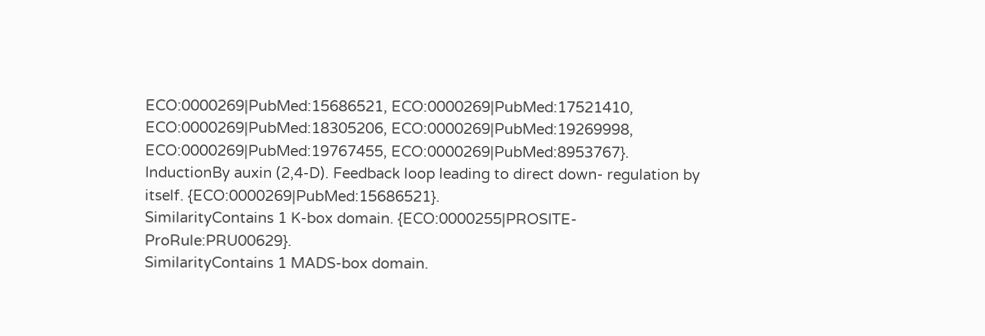ECO:0000269|PubMed:15686521, ECO:0000269|PubMed:17521410, ECO:0000269|PubMed:18305206, ECO:0000269|PubMed:19269998, ECO:0000269|PubMed:19767455, ECO:0000269|PubMed:8953767}.
InductionBy auxin (2,4-D). Feedback loop leading to direct down- regulation by itself. {ECO:0000269|PubMed:15686521}.
SimilarityContains 1 K-box domain. {ECO:0000255|PROSITE- ProRule:PRU00629}.
SimilarityContains 1 MADS-box domain.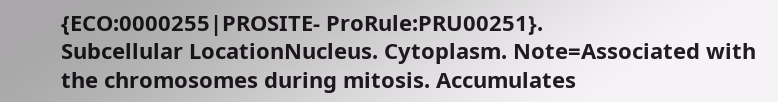{ECO:0000255|PROSITE- ProRule:PRU00251}.
Subcellular LocationNucleus. Cytoplasm. Note=Associated with the chromosomes during mitosis. Accumulates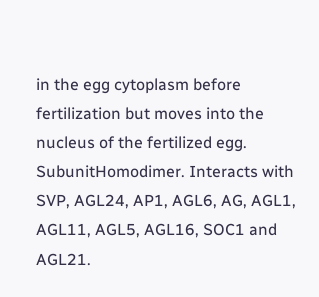in the egg cytoplasm before fertilization but moves into the nucleus of the fertilized egg.
SubunitHomodimer. Interacts with SVP, AGL24, AP1, AGL6, AG, AGL1, AGL11, AGL5, AGL16, SOC1 and AGL21.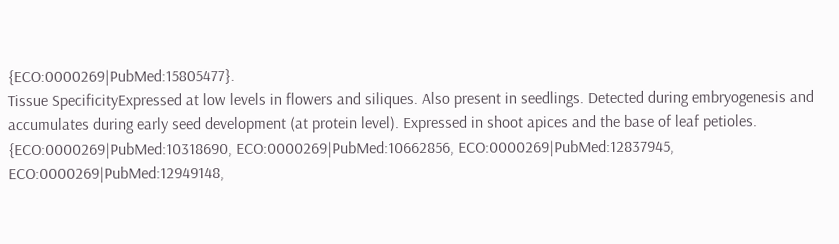{ECO:0000269|PubMed:15805477}.
Tissue SpecificityExpressed at low levels in flowers and siliques. Also present in seedlings. Detected during embryogenesis and accumulates during early seed development (at protein level). Expressed in shoot apices and the base of leaf petioles. {ECO:0000269|PubMed:10318690, ECO:0000269|PubMed:10662856, ECO:0000269|PubMed:12837945, ECO:0000269|PubMed:12949148,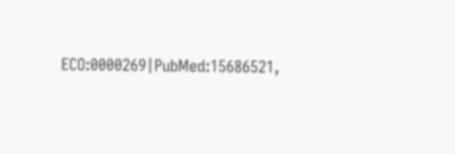ECO:0000269|PubMed:15686521,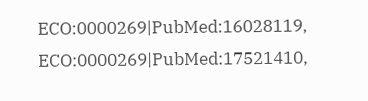ECO:0000269|PubMed:16028119, ECO:0000269|PubMed:17521410,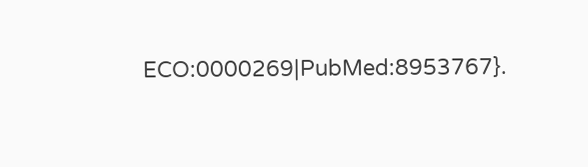ECO:0000269|PubMed:8953767}.